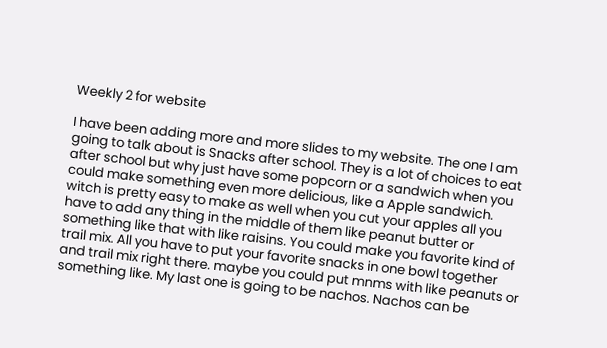Weekly 2 for website

I have been adding more and more slides to my website. The one I am going to talk about is Snacks after school. They is a lot of choices to eat after school but why just have some popcorn or a sandwich when you could make something even more delicious, like a Apple sandwich. witch is pretty easy to make as well when you cut your apples all you have to add any thing in the middle of them like peanut butter or something like that with like raisins. You could make you favorite kind of trail mix. All you have to put your favorite snacks in one bowl together and trail mix right there. maybe you could put mnms with like peanuts or something like. My last one is going to be nachos. Nachos can be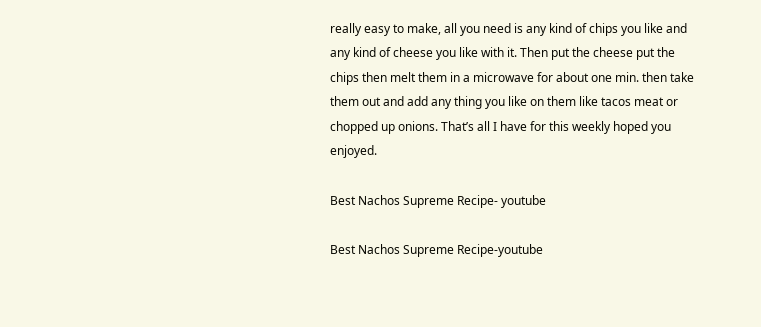really easy to make, all you need is any kind of chips you like and any kind of cheese you like with it. Then put the cheese put the chips then melt them in a microwave for about one min. then take them out and add any thing you like on them like tacos meat or chopped up onions. That’s all I have for this weekly hoped you enjoyed.

Best Nachos Supreme Recipe- youtube

Best Nachos Supreme Recipe-youtube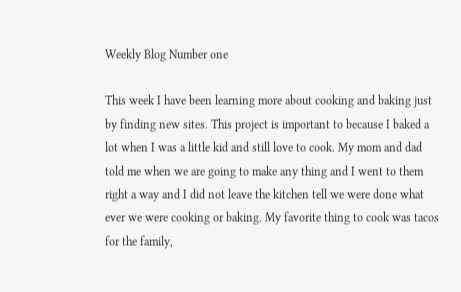Weekly Blog Number one

This week I have been learning more about cooking and baking just by finding new sites. This project is important to because I baked a lot when I was a little kid and still love to cook. My mom and dad told me when we are going to make any thing and I went to them right a way and I did not leave the kitchen tell we were done what ever we were cooking or baking. My favorite thing to cook was tacos for the family,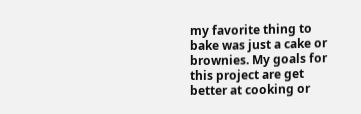my favorite thing to bake was just a cake or brownies. My goals for this project are get better at cooking or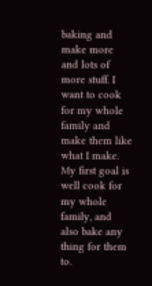baking and make more and lots of more stuff. I want to cook for my whole family and make them like what I make. My first goal is well cook for my whole family, and also bake any thing for them to.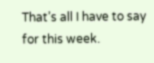That’s all I have to say for this week.